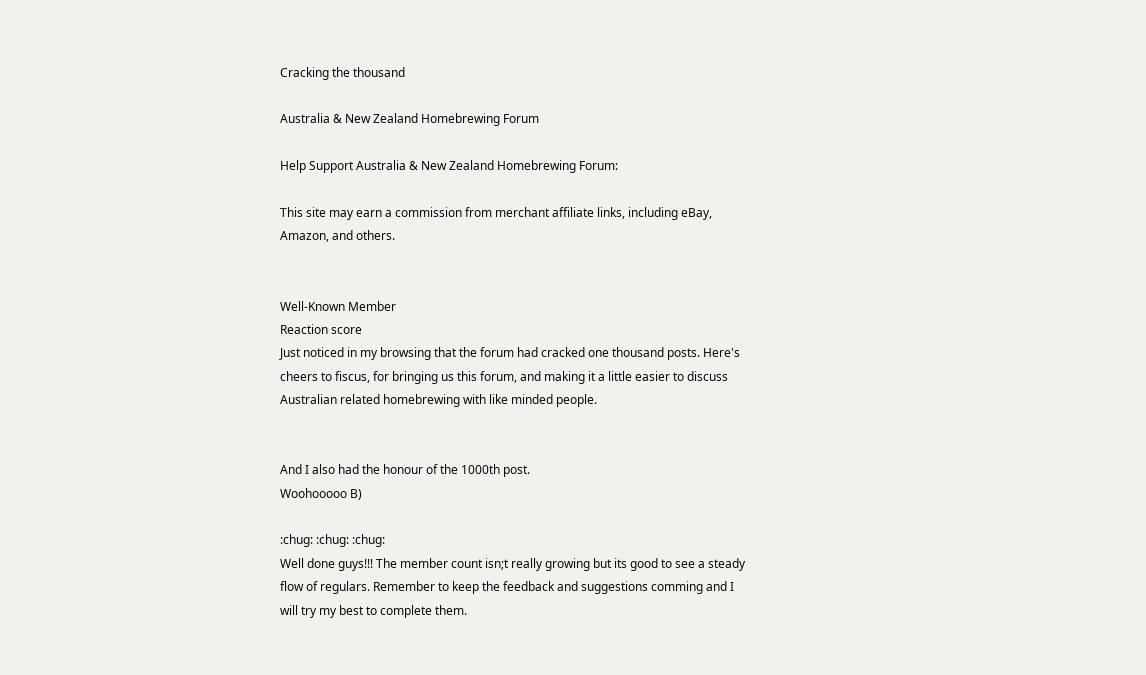Cracking the thousand

Australia & New Zealand Homebrewing Forum

Help Support Australia & New Zealand Homebrewing Forum:

This site may earn a commission from merchant affiliate links, including eBay, Amazon, and others.


Well-Known Member
Reaction score
Just noticed in my browsing that the forum had cracked one thousand posts. Here's cheers to fiscus, for bringing us this forum, and making it a little easier to discuss Australian related homebrewing with like minded people.


And I also had the honour of the 1000th post.
Woohooooo B)

:chug: :chug: :chug:
Well done guys!!! The member count isn;t really growing but its good to see a steady flow of regulars. Remember to keep the feedback and suggestions comming and I will try my best to complete them.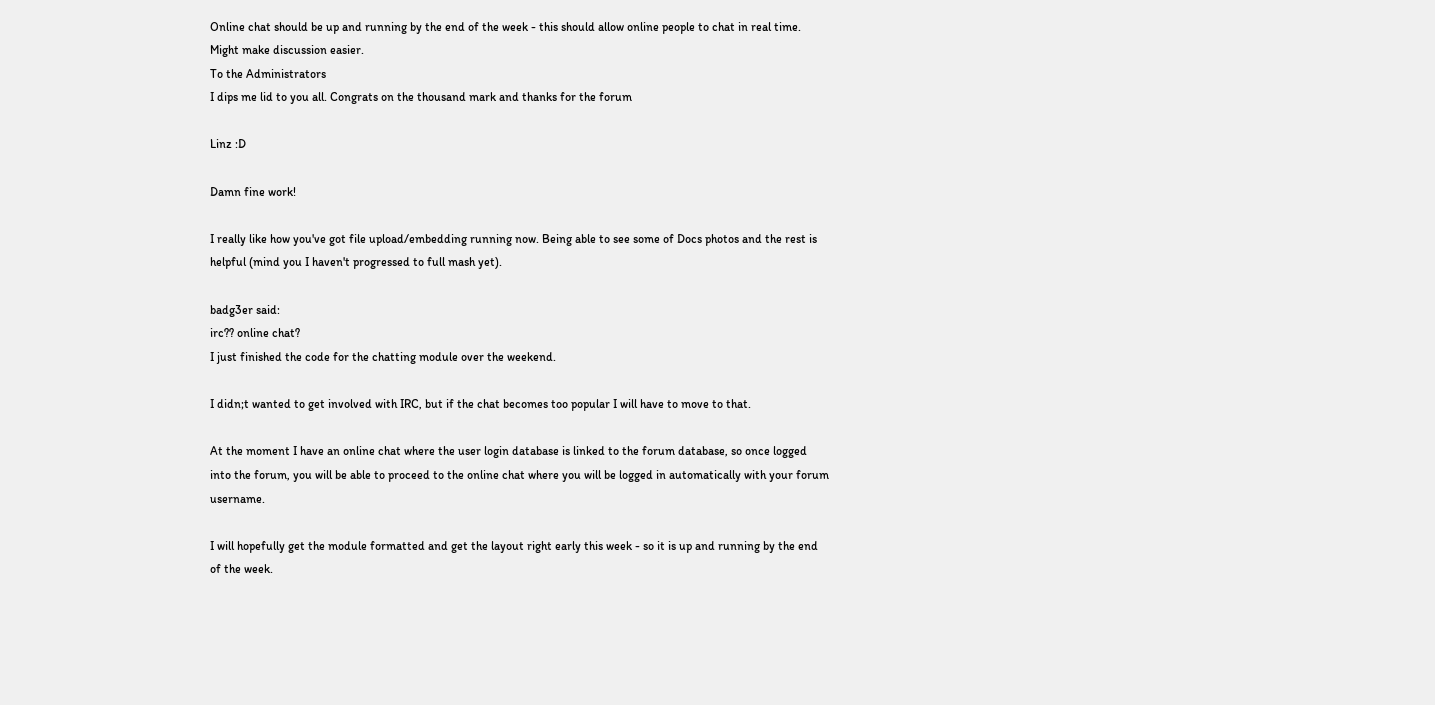Online chat should be up and running by the end of the week - this should allow online people to chat in real time. Might make discussion easier.
To the Administrators
I dips me lid to you all. Congrats on the thousand mark and thanks for the forum

Linz :D

Damn fine work!

I really like how you've got file upload/embedding running now. Being able to see some of Docs photos and the rest is helpful (mind you I haven't progressed to full mash yet).

badg3er said:
irc?? online chat?
I just finished the code for the chatting module over the weekend.

I didn;t wanted to get involved with IRC, but if the chat becomes too popular I will have to move to that.

At the moment I have an online chat where the user login database is linked to the forum database, so once logged into the forum, you will be able to proceed to the online chat where you will be logged in automatically with your forum username.

I will hopefully get the module formatted and get the layout right early this week - so it is up and running by the end of the week.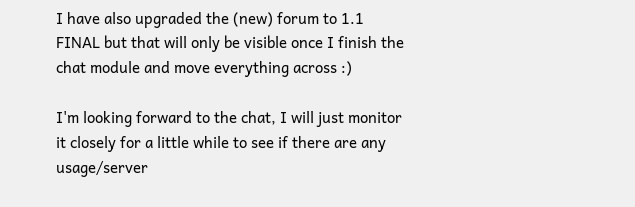I have also upgraded the (new) forum to 1.1 FINAL but that will only be visible once I finish the chat module and move everything across :)

I'm looking forward to the chat, I will just monitor it closely for a little while to see if there are any usage/server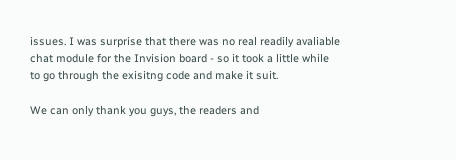issues. I was surprise that there was no real readily avaliable chat module for the Invision board - so it took a little while to go through the exisitng code and make it suit.

We can only thank you guys, the readers and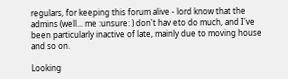regulars, for keeping this forum alive - lord know that the admins (well... me :unsure: ) don't hav eto do much, and I've been particularly inactive of late, mainly due to moving house and so on.

Looking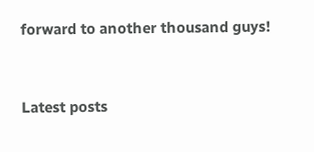forward to another thousand guys!


Latest posts